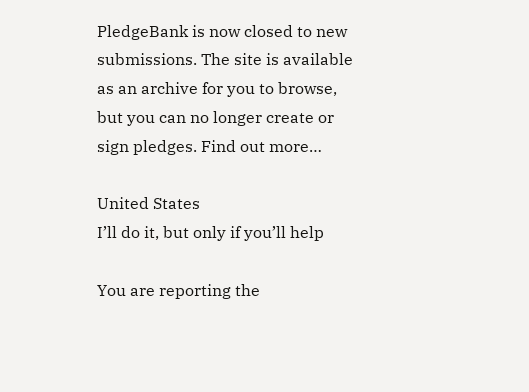PledgeBank is now closed to new submissions. The site is available as an archive for you to browse, but you can no longer create or sign pledges. Find out more…

United States
I’ll do it, but only if you’ll help

You are reporting the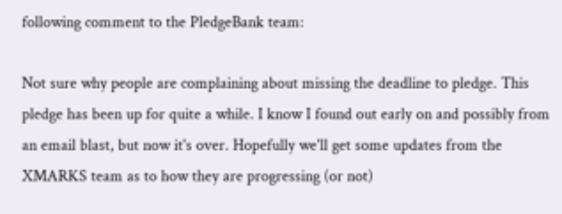following comment to the PledgeBank team:

Not sure why people are complaining about missing the deadline to pledge. This pledge has been up for quite a while. I know I found out early on and possibly from an email blast, but now it's over. Hopefully we'll get some updates from the XMARKS team as to how they are progressing (or not)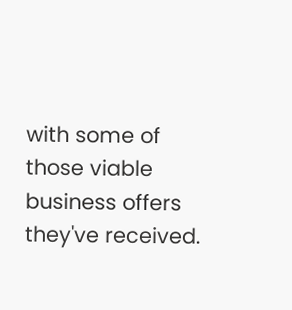with some of those viable business offers they've received.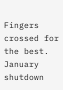Fingers crossed for the best. January shutdown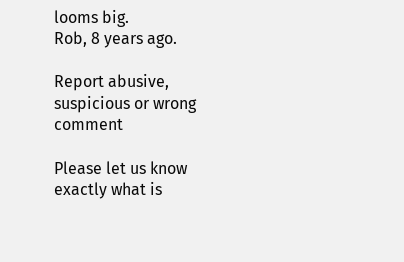looms big.
Rob, 8 years ago.

Report abusive, suspicious or wrong comment

Please let us know exactly what is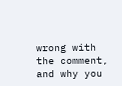wrong with the comment, and why you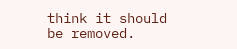think it should be removed.